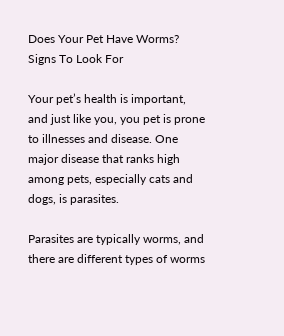Does Your Pet Have Worms? Signs To Look For

Your pet’s health is important, and just like you, you pet is prone to illnesses and disease. One major disease that ranks high among pets, especially cats and dogs, is parasites.

Parasites are typically worms, and there are different types of worms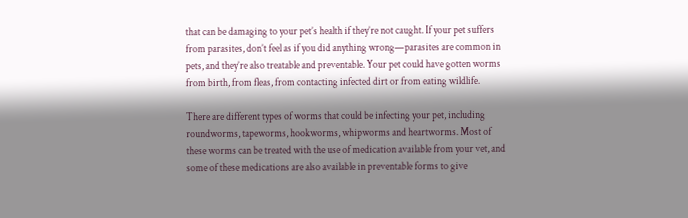that can be damaging to your pet’s health if they’re not caught. If your pet suffers from parasites, don’t feel as if you did anything wrong—parasites are common in pets, and they’re also treatable and preventable. Your pet could have gotten worms from birth, from fleas, from contacting infected dirt or from eating wildlife.

There are different types of worms that could be infecting your pet, including roundworms, tapeworms, hookworms, whipworms and heartworms. Most of these worms can be treated with the use of medication available from your vet, and some of these medications are also available in preventable forms to give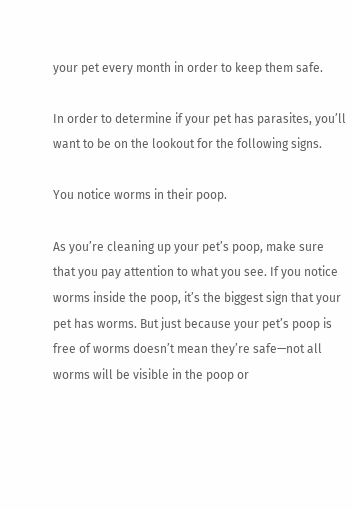your pet every month in order to keep them safe.

In order to determine if your pet has parasites, you’ll want to be on the lookout for the following signs.

You notice worms in their poop.

As you’re cleaning up your pet’s poop, make sure that you pay attention to what you see. If you notice worms inside the poop, it’s the biggest sign that your pet has worms. But just because your pet’s poop is free of worms doesn’t mean they’re safe—not all worms will be visible in the poop or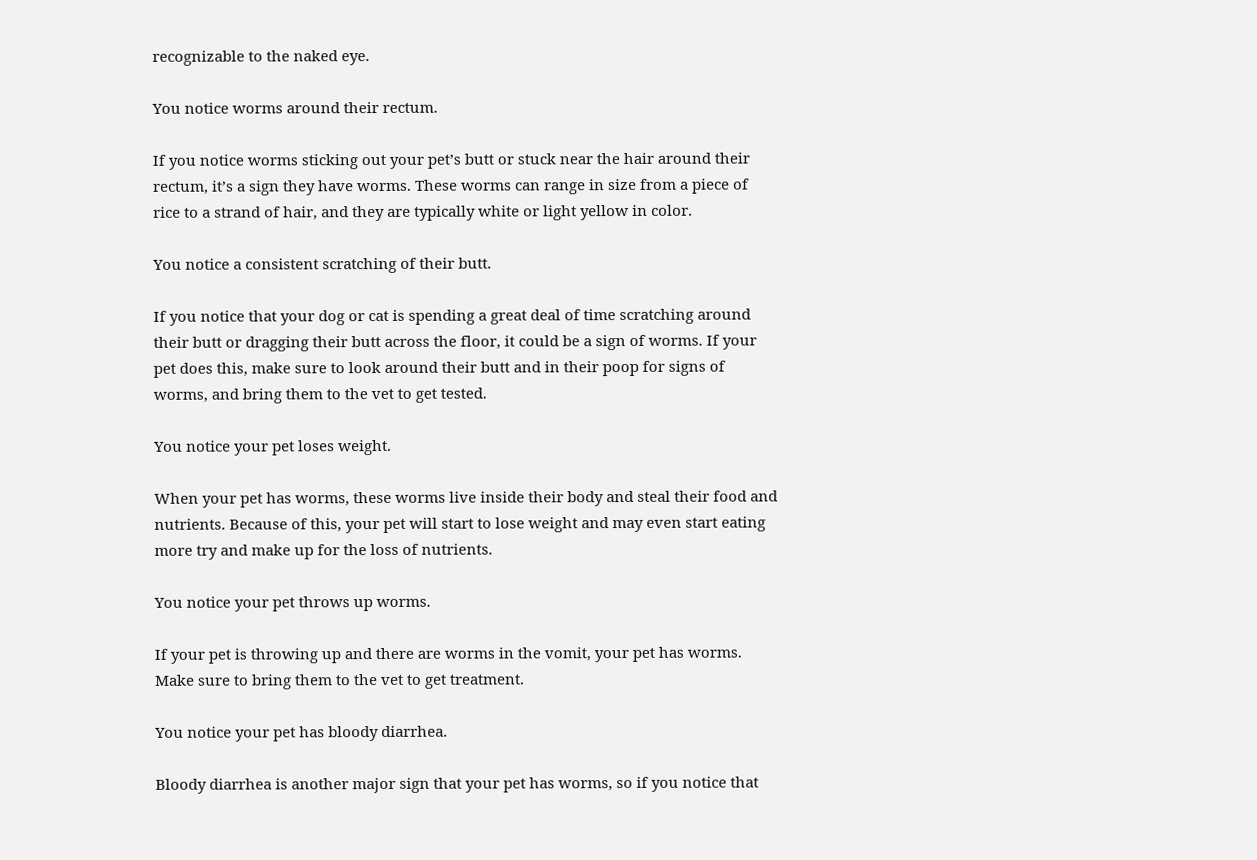recognizable to the naked eye.

You notice worms around their rectum.

If you notice worms sticking out your pet’s butt or stuck near the hair around their rectum, it’s a sign they have worms. These worms can range in size from a piece of rice to a strand of hair, and they are typically white or light yellow in color.

You notice a consistent scratching of their butt.

If you notice that your dog or cat is spending a great deal of time scratching around their butt or dragging their butt across the floor, it could be a sign of worms. If your pet does this, make sure to look around their butt and in their poop for signs of worms, and bring them to the vet to get tested.

You notice your pet loses weight.

When your pet has worms, these worms live inside their body and steal their food and nutrients. Because of this, your pet will start to lose weight and may even start eating more try and make up for the loss of nutrients.

You notice your pet throws up worms.

If your pet is throwing up and there are worms in the vomit, your pet has worms. Make sure to bring them to the vet to get treatment.

You notice your pet has bloody diarrhea.

Bloody diarrhea is another major sign that your pet has worms, so if you notice that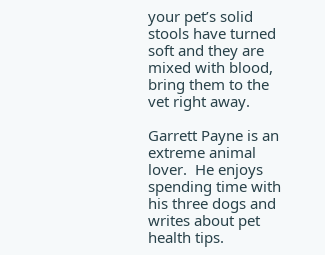your pet’s solid stools have turned soft and they are mixed with blood, bring them to the vet right away.

Garrett Payne is an extreme animal lover.  He enjoys spending time with his three dogs and writes about pet health tips.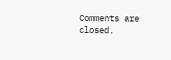Comments are closed.